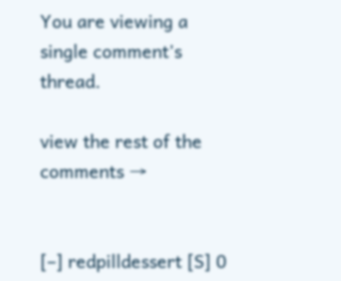You are viewing a single comment's thread.

view the rest of the comments →


[–] redpilldessert [S] 0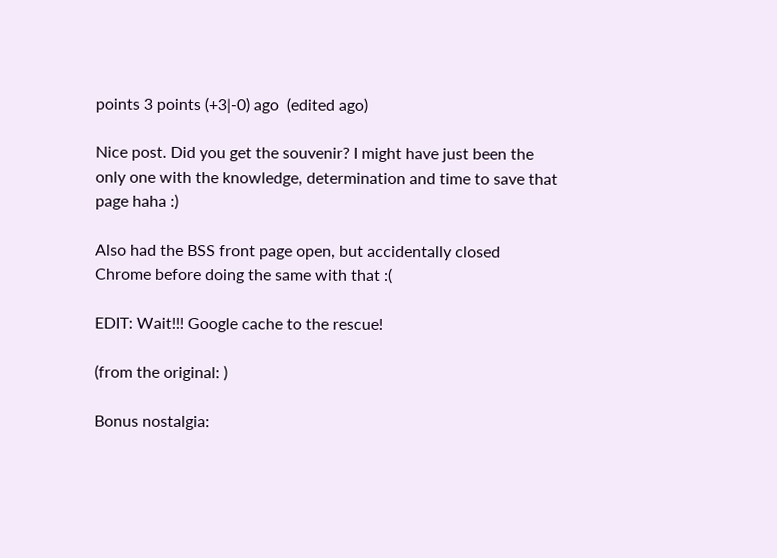points 3 points (+3|-0) ago  (edited ago)

Nice post. Did you get the souvenir? I might have just been the only one with the knowledge, determination and time to save that page haha :)

Also had the BSS front page open, but accidentally closed Chrome before doing the same with that :(

EDIT: Wait!!! Google cache to the rescue!

(from the original: )

Bonus nostalgia: